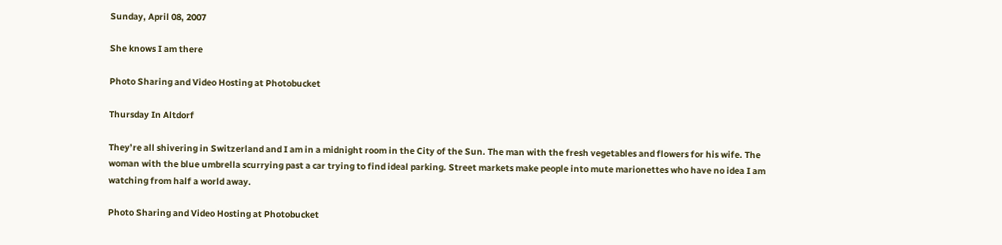Sunday, April 08, 2007

She knows I am there

Photo Sharing and Video Hosting at Photobucket

Thursday In Altdorf

They’re all shivering in Switzerland and I am in a midnight room in the City of the Sun. The man with the fresh vegetables and flowers for his wife. The woman with the blue umbrella scurrying past a car trying to find ideal parking. Street markets make people into mute marionettes who have no idea I am watching from half a world away.

Photo Sharing and Video Hosting at Photobucket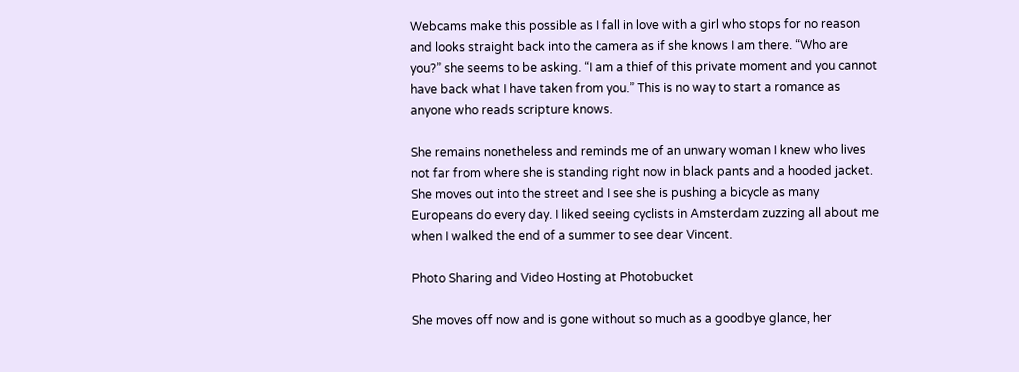Webcams make this possible as I fall in love with a girl who stops for no reason and looks straight back into the camera as if she knows I am there. “Who are you?” she seems to be asking. “I am a thief of this private moment and you cannot have back what I have taken from you.” This is no way to start a romance as anyone who reads scripture knows.

She remains nonetheless and reminds me of an unwary woman I knew who lives not far from where she is standing right now in black pants and a hooded jacket. She moves out into the street and I see she is pushing a bicycle as many Europeans do every day. I liked seeing cyclists in Amsterdam zuzzing all about me when I walked the end of a summer to see dear Vincent.

Photo Sharing and Video Hosting at Photobucket

She moves off now and is gone without so much as a goodbye glance, her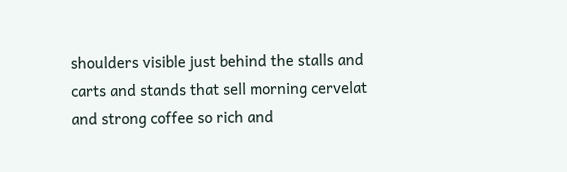shoulders visible just behind the stalls and carts and stands that sell morning cervelat and strong coffee so rich and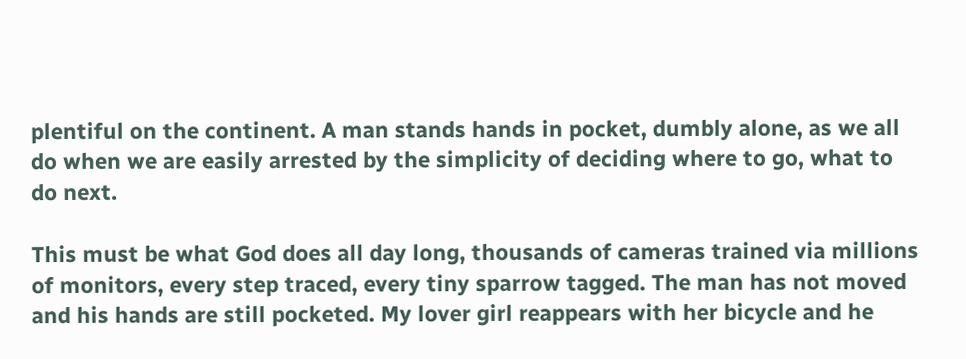plentiful on the continent. A man stands hands in pocket, dumbly alone, as we all do when we are easily arrested by the simplicity of deciding where to go, what to do next.

This must be what God does all day long, thousands of cameras trained via millions of monitors, every step traced, every tiny sparrow tagged. The man has not moved and his hands are still pocketed. My lover girl reappears with her bicycle and he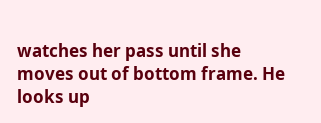watches her pass until she moves out of bottom frame. He looks up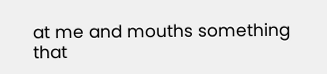at me and mouths something that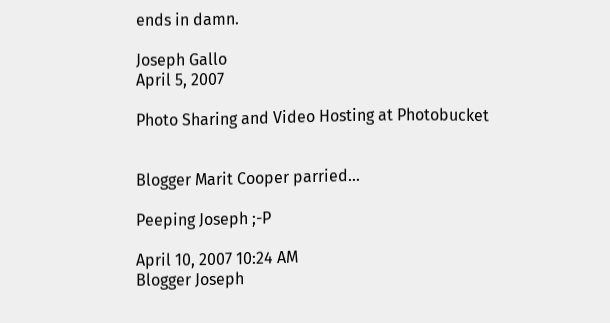ends in damn.

Joseph Gallo
April 5, 2007

Photo Sharing and Video Hosting at Photobucket


Blogger Marit Cooper parried...

Peeping Joseph ;-P

April 10, 2007 10:24 AM
Blogger Joseph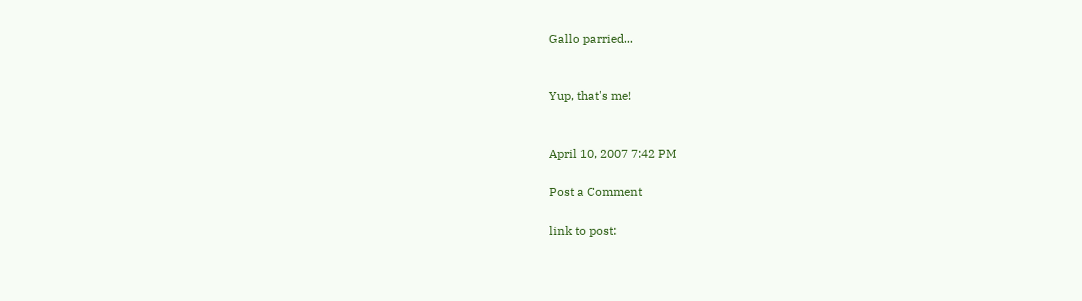Gallo parried...


Yup, that's me!


April 10, 2007 7:42 PM

Post a Comment

link to post: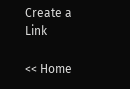Create a Link

<< Home